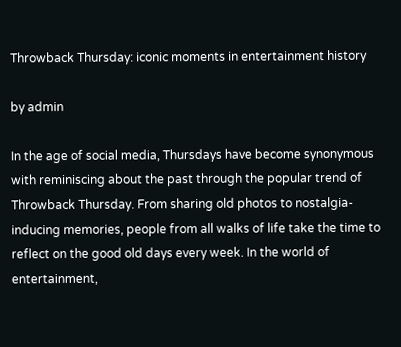Throwback Thursday: iconic moments in entertainment history

by admin

In the age of social media, Thursdays have become synonymous with reminiscing about the past through the popular trend of Throwback Thursday. From sharing old photos to nostalgia-inducing memories, people from all walks of life take the time to reflect on the good old days every week. In the world of entertainment,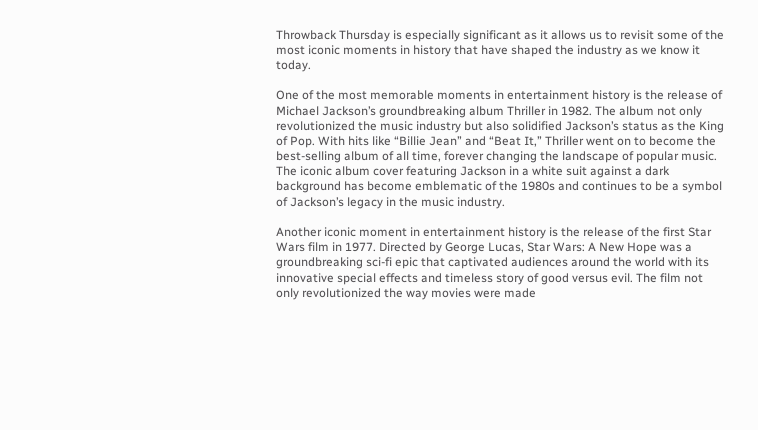Throwback Thursday is especially significant as it allows us to revisit some of the most iconic moments in history that have shaped the industry as we know it today.

One of the most memorable moments in entertainment history is the release of Michael Jackson’s groundbreaking album Thriller in 1982. The album not only revolutionized the music industry but also solidified Jackson’s status as the King of Pop. With hits like “Billie Jean” and “Beat It,” Thriller went on to become the best-selling album of all time, forever changing the landscape of popular music. The iconic album cover featuring Jackson in a white suit against a dark background has become emblematic of the 1980s and continues to be a symbol of Jackson’s legacy in the music industry.

Another iconic moment in entertainment history is the release of the first Star Wars film in 1977. Directed by George Lucas, Star Wars: A New Hope was a groundbreaking sci-fi epic that captivated audiences around the world with its innovative special effects and timeless story of good versus evil. The film not only revolutionized the way movies were made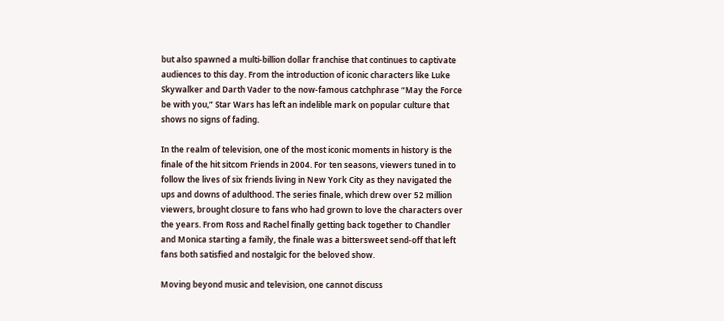but also spawned a multi-billion dollar franchise that continues to captivate audiences to this day. From the introduction of iconic characters like Luke Skywalker and Darth Vader to the now-famous catchphrase “May the Force be with you,” Star Wars has left an indelible mark on popular culture that shows no signs of fading.

In the realm of television, one of the most iconic moments in history is the finale of the hit sitcom Friends in 2004. For ten seasons, viewers tuned in to follow the lives of six friends living in New York City as they navigated the ups and downs of adulthood. The series finale, which drew over 52 million viewers, brought closure to fans who had grown to love the characters over the years. From Ross and Rachel finally getting back together to Chandler and Monica starting a family, the finale was a bittersweet send-off that left fans both satisfied and nostalgic for the beloved show.

Moving beyond music and television, one cannot discuss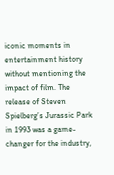iconic moments in entertainment history without mentioning the impact of film. The release of Steven Spielberg’s Jurassic Park in 1993 was a game-changer for the industry,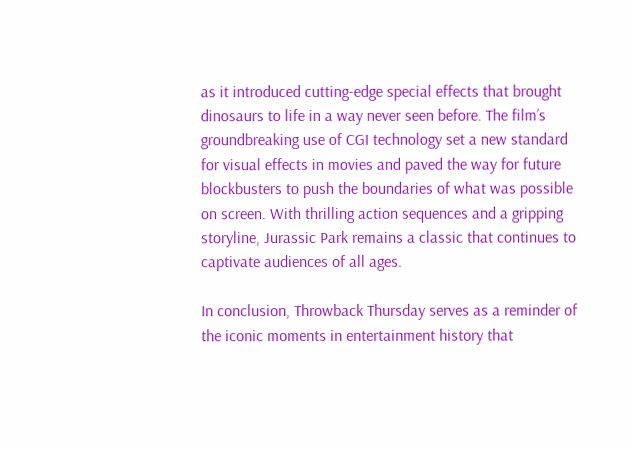as it introduced cutting-edge special effects that brought dinosaurs to life in a way never seen before. The film’s groundbreaking use of CGI technology set a new standard for visual effects in movies and paved the way for future blockbusters to push the boundaries of what was possible on screen. With thrilling action sequences and a gripping storyline, Jurassic Park remains a classic that continues to captivate audiences of all ages.

In conclusion, Throwback Thursday serves as a reminder of the iconic moments in entertainment history that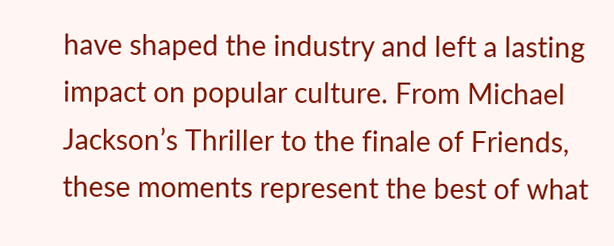have shaped the industry and left a lasting impact on popular culture. From Michael Jackson’s Thriller to the finale of Friends, these moments represent the best of what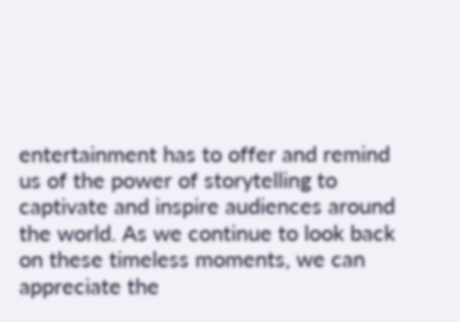entertainment has to offer and remind us of the power of storytelling to captivate and inspire audiences around the world. As we continue to look back on these timeless moments, we can appreciate the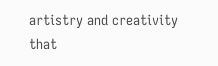artistry and creativity that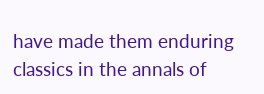have made them enduring classics in the annals of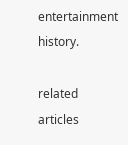entertainment history.

related articles